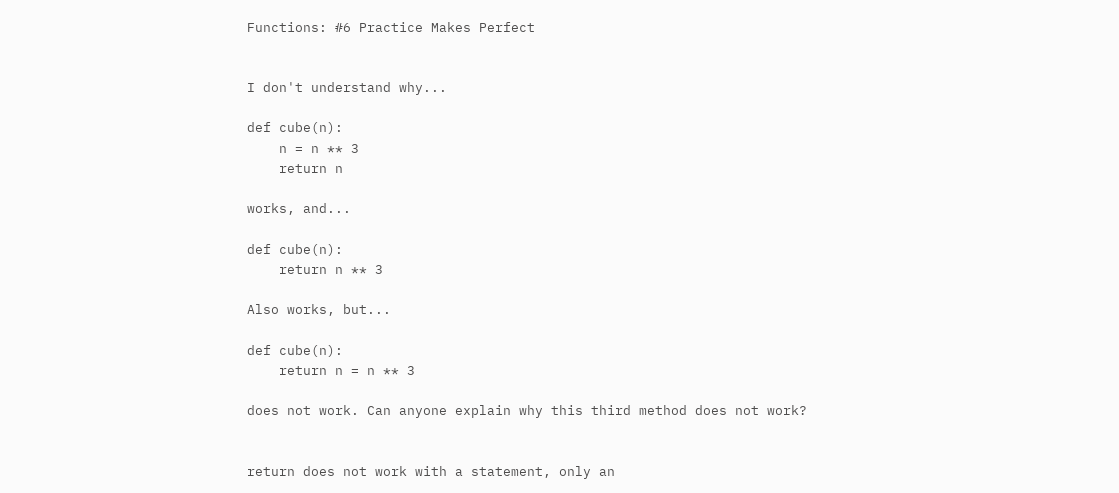Functions: #6 Practice Makes Perfect


I don't understand why...

def cube(n):
    n = n ** 3
    return n

works, and...

def cube(n):
    return n ** 3

Also works, but...

def cube(n):
    return n = n ** 3

does not work. Can anyone explain why this third method does not work?


return does not work with a statement, only an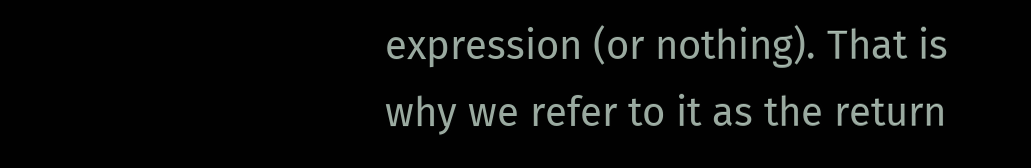expression (or nothing). That is why we refer to it as the return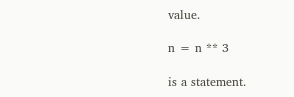value.

n = n ** 3

is a statement.